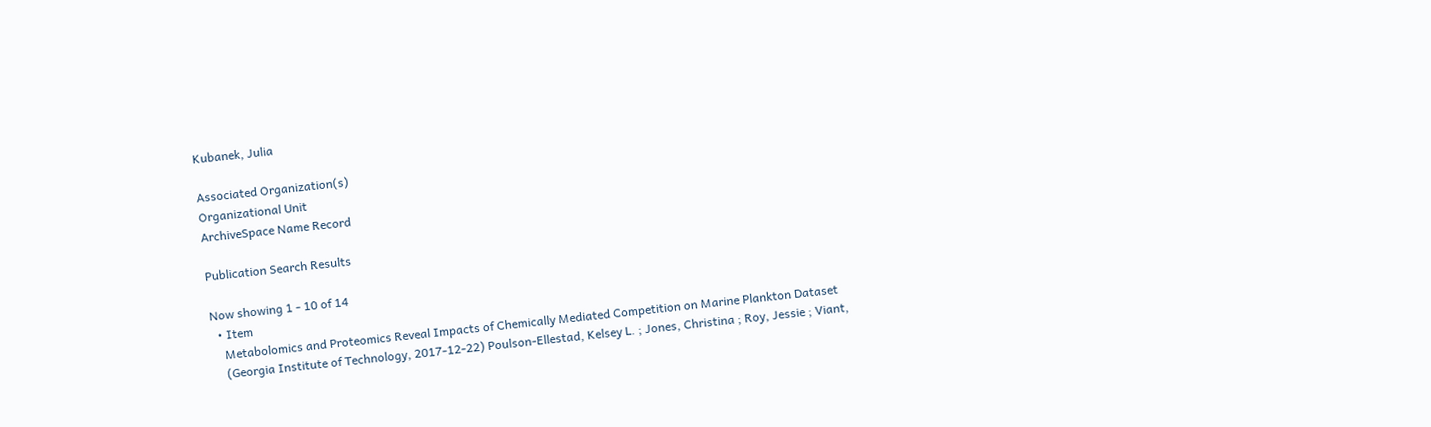Kubanek, Julia

Associated Organization(s)
Organizational Unit
ArchiveSpace Name Record

Publication Search Results

Now showing 1 - 10 of 14
  • Item
    Metabolomics and Proteomics Reveal Impacts of Chemically Mediated Competition on Marine Plankton Dataset
    (Georgia Institute of Technology, 2017-12-22) Poulson-Ellestad, Kelsey L. ; Jones, Christina ; Roy, Jessie ; Viant,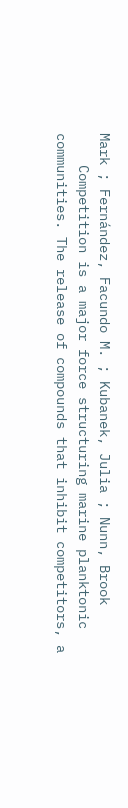Mark ; Fernández, Facundo M. ; Kubanek, Julia ; Nunn, Brook
    Competition is a major force structuring marine planktonic communities. The release of compounds that inhibit competitors, a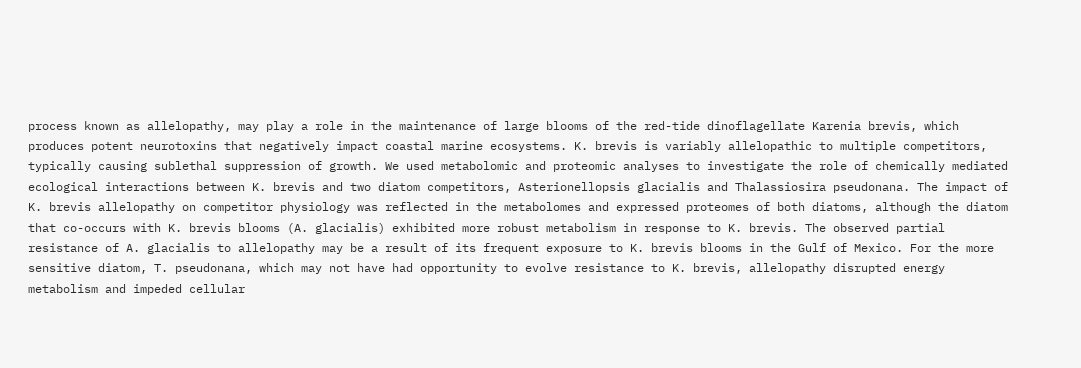process known as allelopathy, may play a role in the maintenance of large blooms of the red-tide dinoflagellate Karenia brevis, which produces potent neurotoxins that negatively impact coastal marine ecosystems. K. brevis is variably allelopathic to multiple competitors, typically causing sublethal suppression of growth. We used metabolomic and proteomic analyses to investigate the role of chemically mediated ecological interactions between K. brevis and two diatom competitors, Asterionellopsis glacialis and Thalassiosira pseudonana. The impact of K. brevis allelopathy on competitor physiology was reflected in the metabolomes and expressed proteomes of both diatoms, although the diatom that co-occurs with K. brevis blooms (A. glacialis) exhibited more robust metabolism in response to K. brevis. The observed partial resistance of A. glacialis to allelopathy may be a result of its frequent exposure to K. brevis blooms in the Gulf of Mexico. For the more sensitive diatom, T. pseudonana, which may not have had opportunity to evolve resistance to K. brevis, allelopathy disrupted energy metabolism and impeded cellular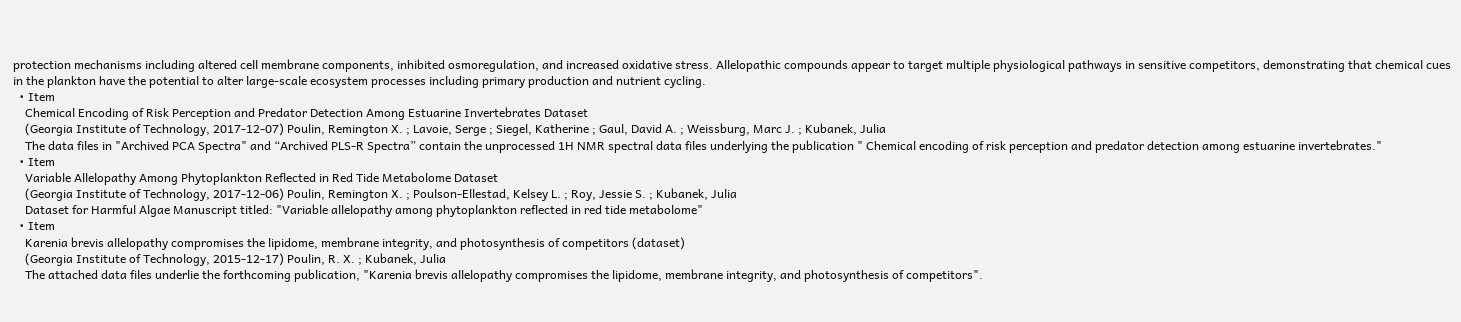protection mechanisms including altered cell membrane components, inhibited osmoregulation, and increased oxidative stress. Allelopathic compounds appear to target multiple physiological pathways in sensitive competitors, demonstrating that chemical cues in the plankton have the potential to alter large-scale ecosystem processes including primary production and nutrient cycling.
  • Item
    Chemical Encoding of Risk Perception and Predator Detection Among Estuarine Invertebrates Dataset
    (Georgia Institute of Technology, 2017-12-07) Poulin, Remington X. ; Lavoie, Serge ; Siegel, Katherine ; Gaul, David A. ; Weissburg, Marc J. ; Kubanek, Julia
    The data files in "Archived PCA Spectra" and “Archived PLS-R Spectra” contain the unprocessed 1H NMR spectral data files underlying the publication " Chemical encoding of risk perception and predator detection among estuarine invertebrates."
  • Item
    Variable Allelopathy Among Phytoplankton Reflected in Red Tide Metabolome Dataset
    (Georgia Institute of Technology, 2017-12-06) Poulin, Remington X. ; Poulson-Ellestad, Kelsey L. ; Roy, Jessie S. ; Kubanek, Julia
    Dataset for Harmful Algae Manuscript titled: "Variable allelopathy among phytoplankton reflected in red tide metabolome"
  • Item
    Karenia brevis allelopathy compromises the lipidome, membrane integrity, and photosynthesis of competitors (dataset)
    (Georgia Institute of Technology, 2015-12-17) Poulin, R. X. ; Kubanek, Julia
    The attached data files underlie the forthcoming publication, "Karenia brevis allelopathy compromises the lipidome, membrane integrity, and photosynthesis of competitors".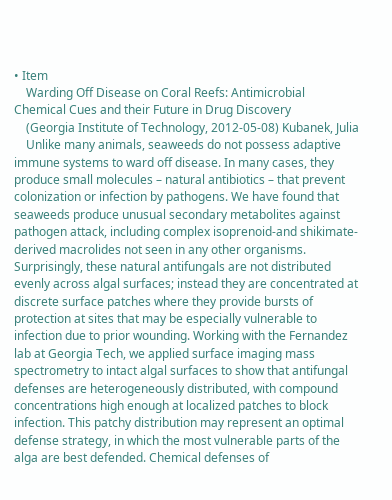• Item
    Warding Off Disease on Coral Reefs: Antimicrobial Chemical Cues and their Future in Drug Discovery
    (Georgia Institute of Technology, 2012-05-08) Kubanek, Julia
    Unlike many animals, seaweeds do not possess adaptive immune systems to ward off disease. In many cases, they produce small molecules – natural antibiotics – that prevent colonization or infection by pathogens. We have found that seaweeds produce unusual secondary metabolites against pathogen attack, including complex isoprenoid-and shikimate-derived macrolides not seen in any other organisms. Surprisingly, these natural antifungals are not distributed evenly across algal surfaces; instead they are concentrated at discrete surface patches where they provide bursts of protection at sites that may be especially vulnerable to infection due to prior wounding. Working with the Fernandez lab at Georgia Tech, we applied surface imaging mass spectrometry to intact algal surfaces to show that antifungal defenses are heterogeneously distributed, with compound concentrations high enough at localized patches to block infection. This patchy distribution may represent an optimal defense strategy, in which the most vulnerable parts of the alga are best defended. Chemical defenses of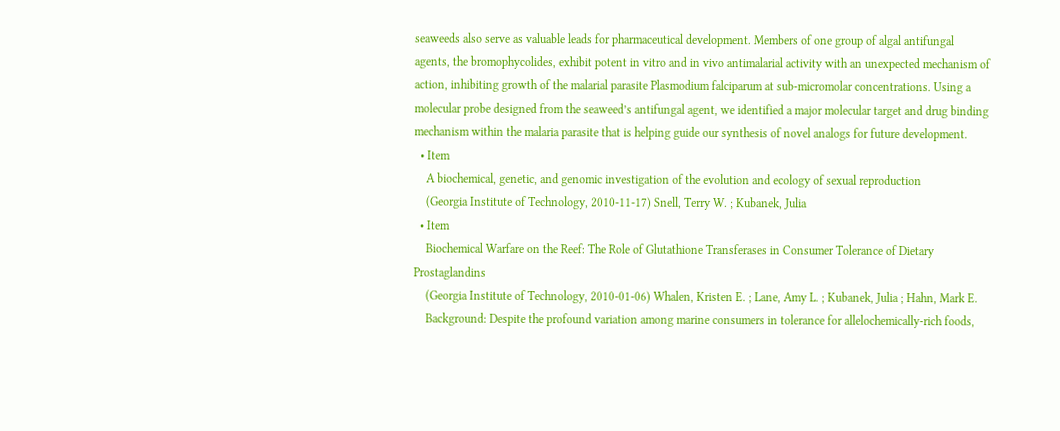seaweeds also serve as valuable leads for pharmaceutical development. Members of one group of algal antifungal agents, the bromophycolides, exhibit potent in vitro and in vivo antimalarial activity with an unexpected mechanism of action, inhibiting growth of the malarial parasite Plasmodium falciparum at sub-micromolar concentrations. Using a molecular probe designed from the seaweed’s antifungal agent, we identified a major molecular target and drug binding mechanism within the malaria parasite that is helping guide our synthesis of novel analogs for future development.
  • Item
    A biochemical, genetic, and genomic investigation of the evolution and ecology of sexual reproduction
    (Georgia Institute of Technology, 2010-11-17) Snell, Terry W. ; Kubanek, Julia
  • Item
    Biochemical Warfare on the Reef: The Role of Glutathione Transferases in Consumer Tolerance of Dietary Prostaglandins
    (Georgia Institute of Technology, 2010-01-06) Whalen, Kristen E. ; Lane, Amy L. ; Kubanek, Julia ; Hahn, Mark E.
    Background: Despite the profound variation among marine consumers in tolerance for allelochemically-rich foods,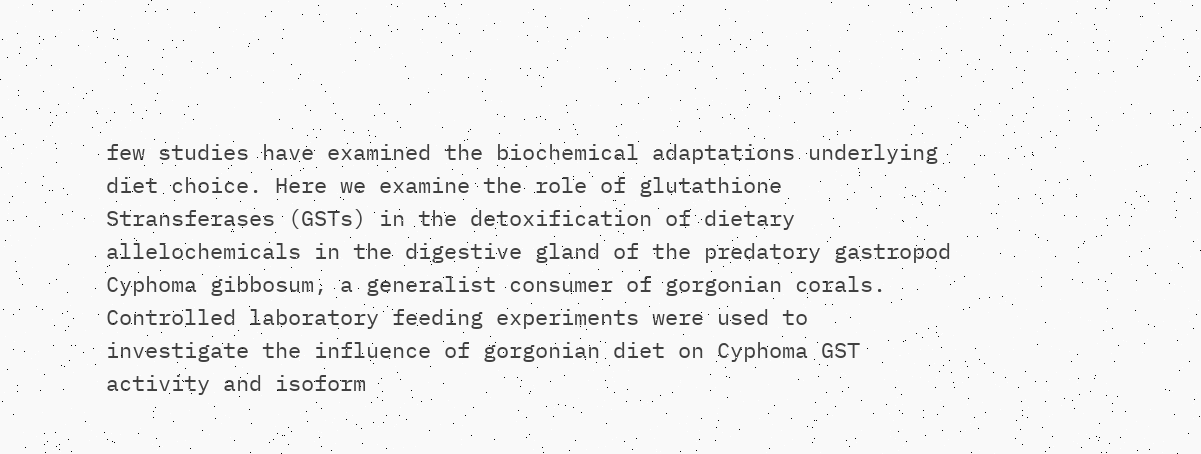few studies have examined the biochemical adaptations underlying diet choice. Here we examine the role of glutathione Stransferases (GSTs) in the detoxification of dietary allelochemicals in the digestive gland of the predatory gastropod Cyphoma gibbosum, a generalist consumer of gorgonian corals. Controlled laboratory feeding experiments were used to investigate the influence of gorgonian diet on Cyphoma GST activity and isoform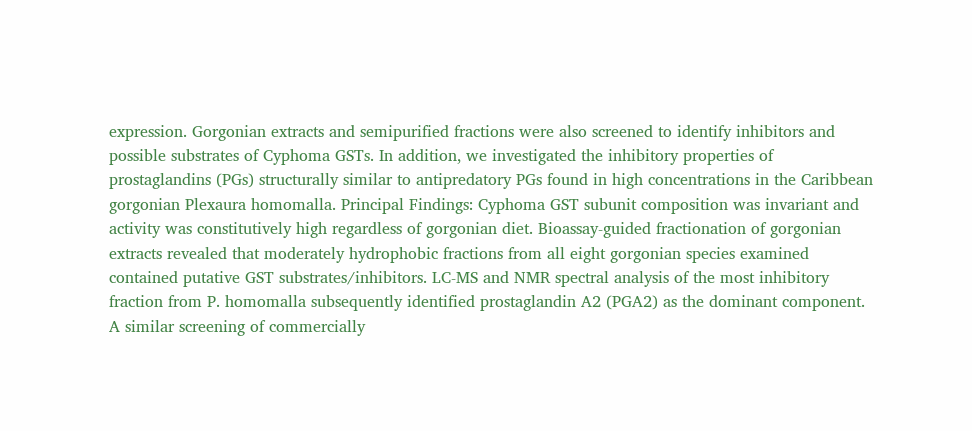expression. Gorgonian extracts and semipurified fractions were also screened to identify inhibitors and possible substrates of Cyphoma GSTs. In addition, we investigated the inhibitory properties of prostaglandins (PGs) structurally similar to antipredatory PGs found in high concentrations in the Caribbean gorgonian Plexaura homomalla. Principal Findings: Cyphoma GST subunit composition was invariant and activity was constitutively high regardless of gorgonian diet. Bioassay-guided fractionation of gorgonian extracts revealed that moderately hydrophobic fractions from all eight gorgonian species examined contained putative GST substrates/inhibitors. LC-MS and NMR spectral analysis of the most inhibitory fraction from P. homomalla subsequently identified prostaglandin A2 (PGA2) as the dominant component. A similar screening of commercially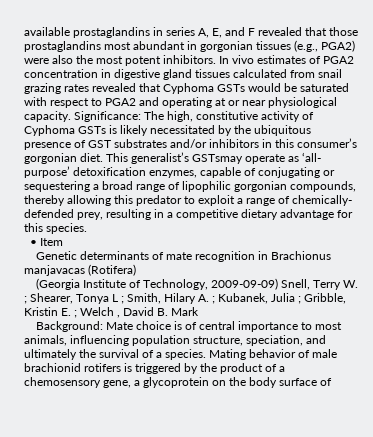available prostaglandins in series A, E, and F revealed that those prostaglandins most abundant in gorgonian tissues (e.g., PGA2) were also the most potent inhibitors. In vivo estimates of PGA2 concentration in digestive gland tissues calculated from snail grazing rates revealed that Cyphoma GSTs would be saturated with respect to PGA2 and operating at or near physiological capacity. Significance: The high, constitutive activity of Cyphoma GSTs is likely necessitated by the ubiquitous presence of GST substrates and/or inhibitors in this consumer’s gorgonian diet. This generalist’s GSTsmay operate as ‘all-purpose’ detoxification enzymes, capable of conjugating or sequestering a broad range of lipophilic gorgonian compounds, thereby allowing this predator to exploit a range of chemically-defended prey, resulting in a competitive dietary advantage for this species.
  • Item
    Genetic determinants of mate recognition in Brachionus manjavacas (Rotifera)
    (Georgia Institute of Technology, 2009-09-09) Snell, Terry W. ; Shearer, Tonya L ; Smith, Hilary A. ; Kubanek, Julia ; Gribble, Kristin E. ; Welch , David B. Mark
    Background: Mate choice is of central importance to most animals, influencing population structure, speciation, and ultimately the survival of a species. Mating behavior of male brachionid rotifers is triggered by the product of a chemosensory gene, a glycoprotein on the body surface of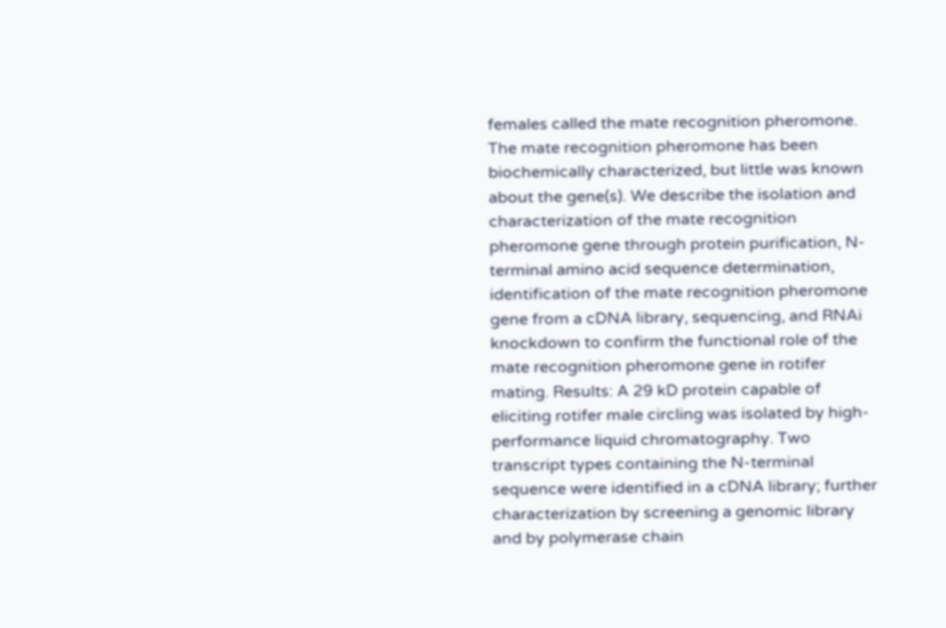females called the mate recognition pheromone. The mate recognition pheromone has been biochemically characterized, but little was known about the gene(s). We describe the isolation and characterization of the mate recognition pheromone gene through protein purification, N-terminal amino acid sequence determination, identification of the mate recognition pheromone gene from a cDNA library, sequencing, and RNAi knockdown to confirm the functional role of the mate recognition pheromone gene in rotifer mating. Results: A 29 kD protein capable of eliciting rotifer male circling was isolated by high-performance liquid chromatography. Two transcript types containing the N-terminal sequence were identified in a cDNA library; further characterization by screening a genomic library and by polymerase chain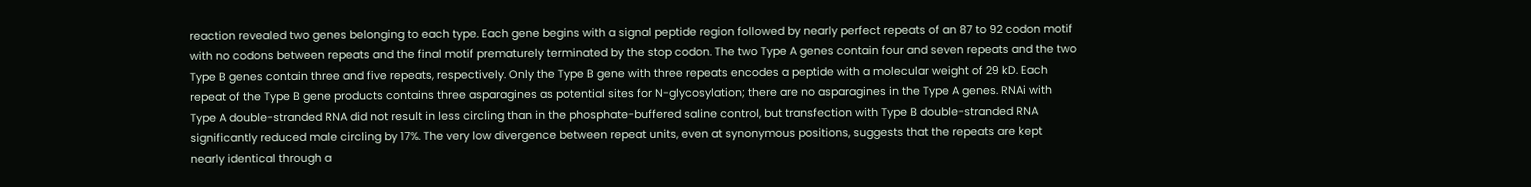reaction revealed two genes belonging to each type. Each gene begins with a signal peptide region followed by nearly perfect repeats of an 87 to 92 codon motif with no codons between repeats and the final motif prematurely terminated by the stop codon. The two Type A genes contain four and seven repeats and the two Type B genes contain three and five repeats, respectively. Only the Type B gene with three repeats encodes a peptide with a molecular weight of 29 kD. Each repeat of the Type B gene products contains three asparagines as potential sites for N-glycosylation; there are no asparagines in the Type A genes. RNAi with Type A double-stranded RNA did not result in less circling than in the phosphate-buffered saline control, but transfection with Type B double-stranded RNA significantly reduced male circling by 17%. The very low divergence between repeat units, even at synonymous positions, suggests that the repeats are kept nearly identical through a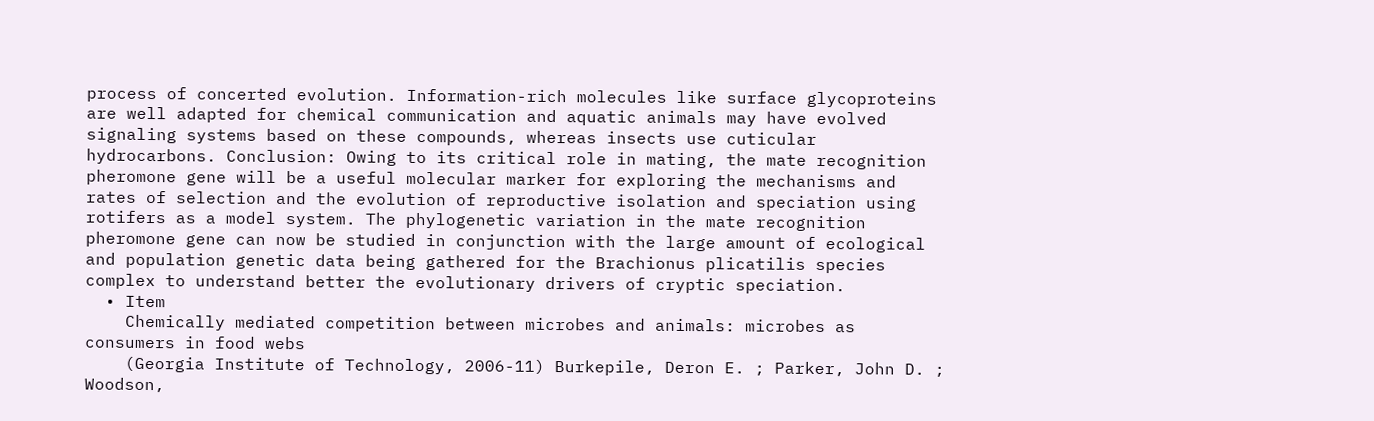process of concerted evolution. Information-rich molecules like surface glycoproteins are well adapted for chemical communication and aquatic animals may have evolved signaling systems based on these compounds, whereas insects use cuticular hydrocarbons. Conclusion: Owing to its critical role in mating, the mate recognition pheromone gene will be a useful molecular marker for exploring the mechanisms and rates of selection and the evolution of reproductive isolation and speciation using rotifers as a model system. The phylogenetic variation in the mate recognition pheromone gene can now be studied in conjunction with the large amount of ecological and population genetic data being gathered for the Brachionus plicatilis species complex to understand better the evolutionary drivers of cryptic speciation.
  • Item
    Chemically mediated competition between microbes and animals: microbes as consumers in food webs
    (Georgia Institute of Technology, 2006-11) Burkepile, Deron E. ; Parker, John D. ; Woodson,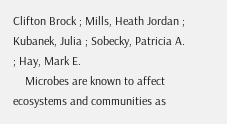Clifton Brock ; Mills, Heath Jordan ; Kubanek, Julia ; Sobecky, Patricia A. ; Hay, Mark E.
    Microbes are known to affect ecosystems and communities as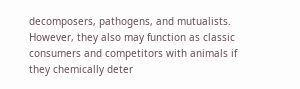decomposers, pathogens, and mutualists. However, they also may function as classic consumers and competitors with animals if they chemically deter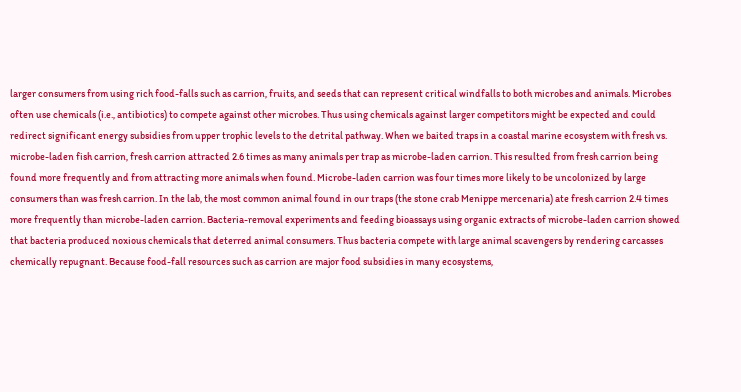larger consumers from using rich food-falls such as carrion, fruits, and seeds that can represent critical windfalls to both microbes and animals. Microbes often use chemicals (i.e., antibiotics) to compete against other microbes. Thus using chemicals against larger competitors might be expected and could redirect significant energy subsidies from upper trophic levels to the detrital pathway. When we baited traps in a coastal marine ecosystem with fresh vs. microbe-laden fish carrion, fresh carrion attracted 2.6 times as many animals per trap as microbe-laden carrion. This resulted from fresh carrion being found more frequently and from attracting more animals when found. Microbe-laden carrion was four times more likely to be uncolonized by large consumers than was fresh carrion. In the lab, the most common animal found in our traps (the stone crab Menippe mercenaria) ate fresh carrion 2.4 times more frequently than microbe-laden carrion. Bacteria-removal experiments and feeding bioassays using organic extracts of microbe-laden carrion showed that bacteria produced noxious chemicals that deterred animal consumers. Thus bacteria compete with large animal scavengers by rendering carcasses chemically repugnant. Because food-fall resources such as carrion are major food subsidies in many ecosystems,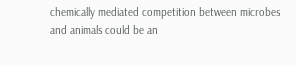chemically mediated competition between microbes and animals could be an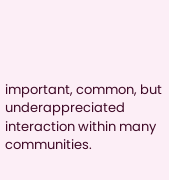important, common, but underappreciated interaction within many communities.